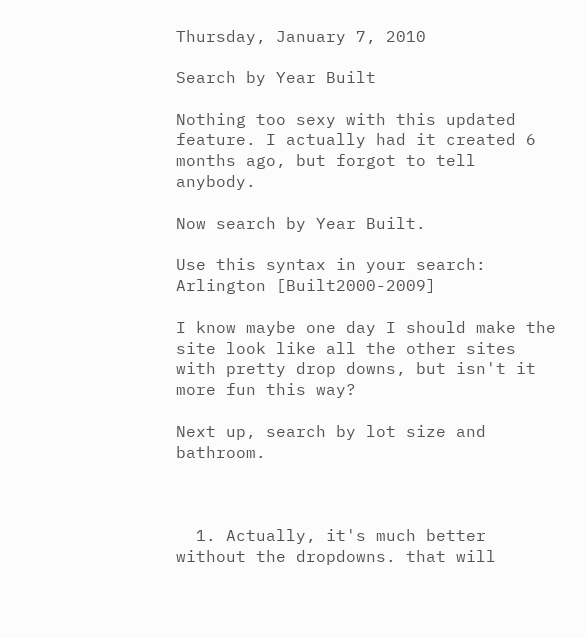Thursday, January 7, 2010

Search by Year Built

Nothing too sexy with this updated feature. I actually had it created 6 months ago, but forgot to tell anybody.

Now search by Year Built.

Use this syntax in your search: Arlington [Built2000-2009]

I know maybe one day I should make the site look like all the other sites with pretty drop downs, but isn't it more fun this way?

Next up, search by lot size and bathroom.



  1. Actually, it's much better without the dropdowns. that will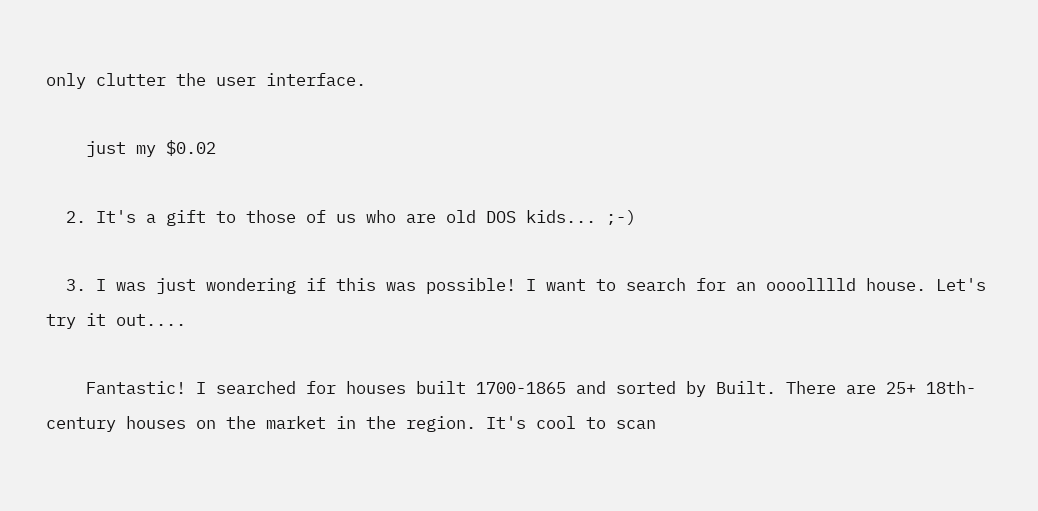only clutter the user interface.

    just my $0.02

  2. It's a gift to those of us who are old DOS kids... ;-)

  3. I was just wondering if this was possible! I want to search for an oooolllld house. Let's try it out....

    Fantastic! I searched for houses built 1700-1865 and sorted by Built. There are 25+ 18th-century houses on the market in the region. It's cool to scan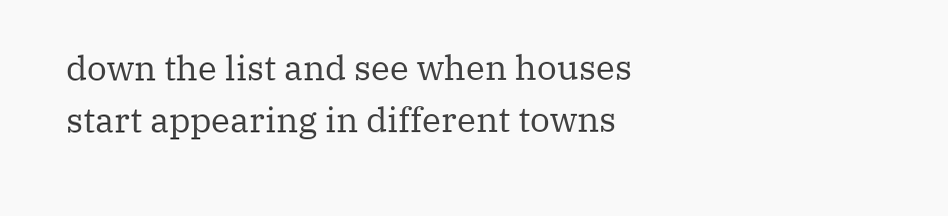down the list and see when houses start appearing in different towns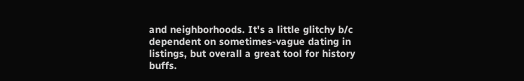and neighborhoods. It's a little glitchy b/c dependent on sometimes-vague dating in listings, but overall a great tool for history buffs.